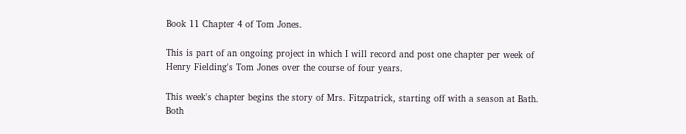Book 11 Chapter 4 of Tom Jones.

This is part of an ongoing project in which I will record and post one chapter per week of Henry Fielding's Tom Jones over the course of four years.

This week's chapter begins the story of Mrs. Fitzpatrick, starting off with a season at Bath. Both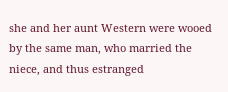she and her aunt Western were wooed by the same man, who married the niece, and thus estranged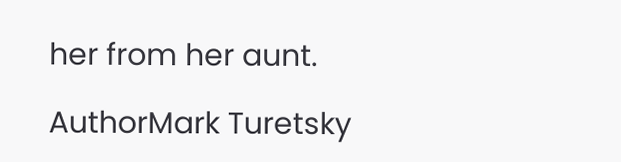her from her aunt.

AuthorMark Turetsky